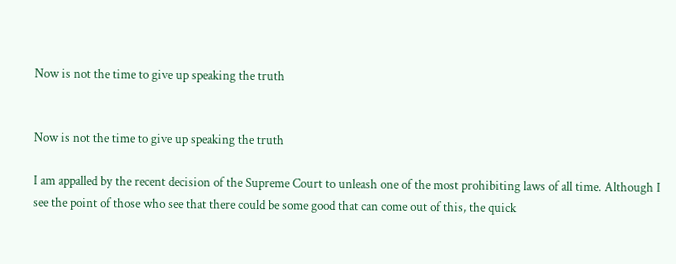Now is not the time to give up speaking the truth


Now is not the time to give up speaking the truth

I am appalled by the recent decision of the Supreme Court to unleash one of the most prohibiting laws of all time. Although I see the point of those who see that there could be some good that can come out of this, the quick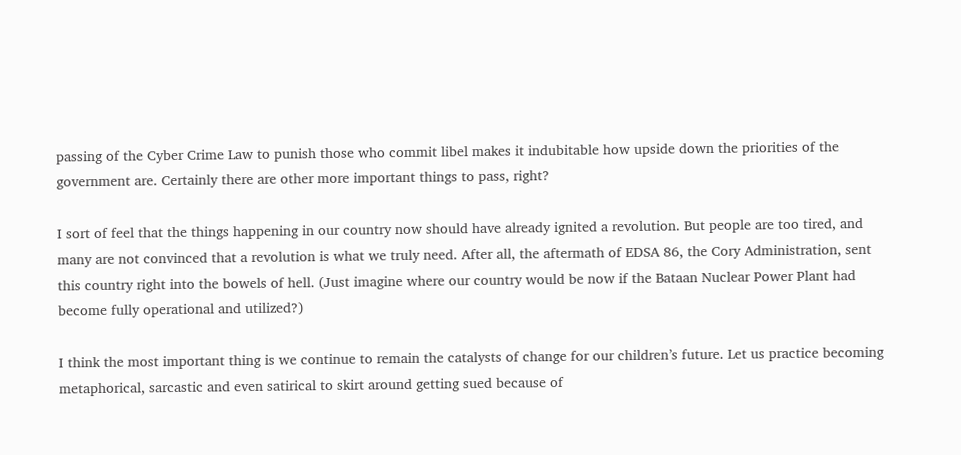passing of the Cyber Crime Law to punish those who commit libel makes it indubitable how upside down the priorities of the government are. Certainly there are other more important things to pass, right?

I sort of feel that the things happening in our country now should have already ignited a revolution. But people are too tired, and many are not convinced that a revolution is what we truly need. After all, the aftermath of EDSA 86, the Cory Administration, sent this country right into the bowels of hell. (Just imagine where our country would be now if the Bataan Nuclear Power Plant had become fully operational and utilized?)

I think the most important thing is we continue to remain the catalysts of change for our children’s future. Let us practice becoming metaphorical, sarcastic and even satirical to skirt around getting sued because of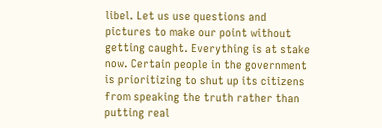libel. Let us use questions and pictures to make our point without getting caught. Everything is at stake now. Certain people in the government is prioritizing to shut up its citizens from speaking the truth rather than putting real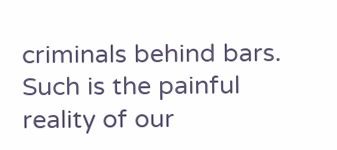criminals behind bars. Such is the painful reality of our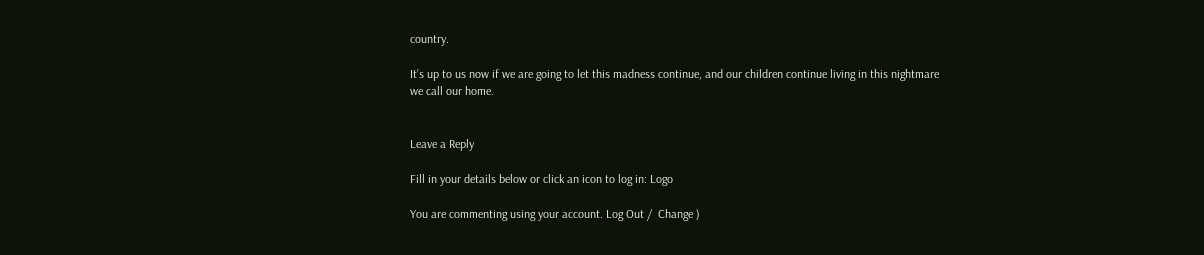country.

It’s up to us now if we are going to let this madness continue, and our children continue living in this nightmare we call our home.


Leave a Reply

Fill in your details below or click an icon to log in: Logo

You are commenting using your account. Log Out /  Change )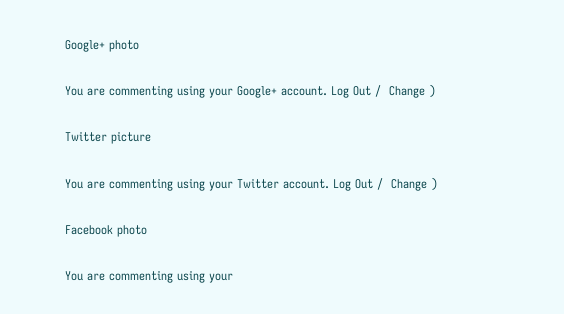Google+ photo

You are commenting using your Google+ account. Log Out /  Change )

Twitter picture

You are commenting using your Twitter account. Log Out /  Change )

Facebook photo

You are commenting using your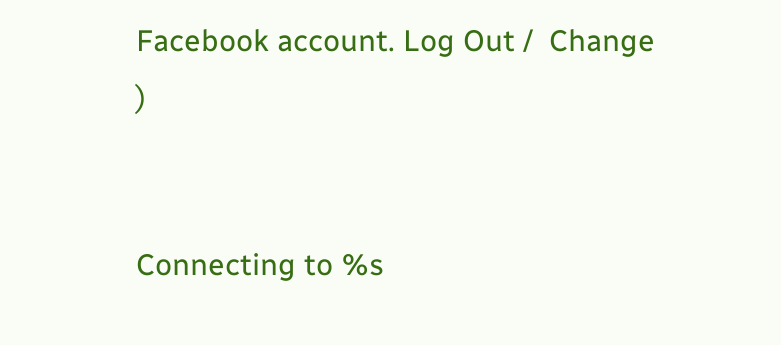Facebook account. Log Out /  Change )


Connecting to %s